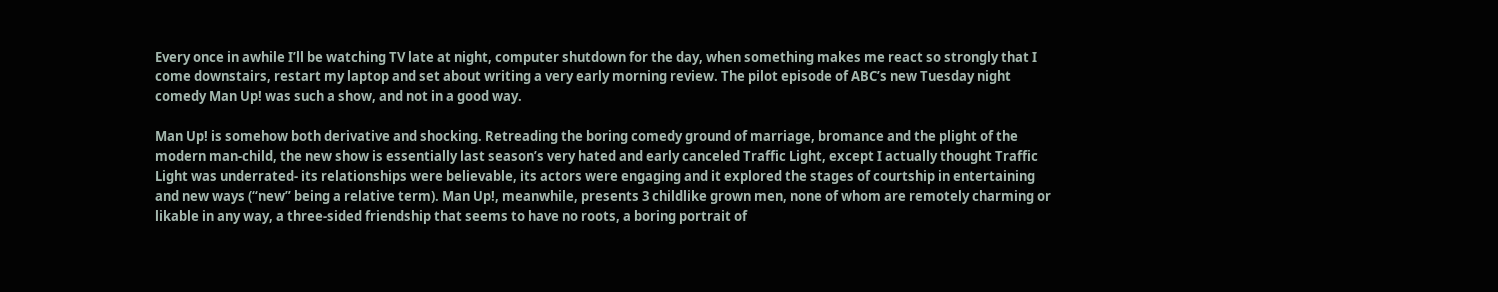Every once in awhile I’ll be watching TV late at night, computer shutdown for the day, when something makes me react so strongly that I come downstairs, restart my laptop and set about writing a very early morning review. The pilot episode of ABC’s new Tuesday night comedy Man Up! was such a show, and not in a good way.

Man Up! is somehow both derivative and shocking. Retreading the boring comedy ground of marriage, bromance and the plight of the modern man-child, the new show is essentially last season’s very hated and early canceled Traffic Light, except I actually thought Traffic Light was underrated- its relationships were believable, its actors were engaging and it explored the stages of courtship in entertaining and new ways (“new” being a relative term). Man Up!, meanwhile, presents 3 childlike grown men, none of whom are remotely charming or likable in any way, a three-sided friendship that seems to have no roots, a boring portrait of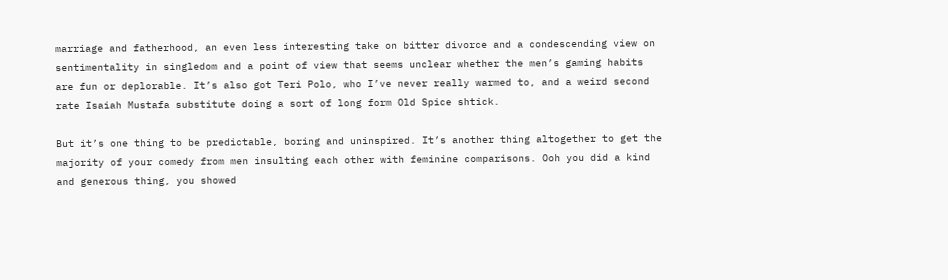marriage and fatherhood, an even less interesting take on bitter divorce and a condescending view on sentimentality in singledom and a point of view that seems unclear whether the men’s gaming habits are fun or deplorable. It’s also got Teri Polo, who I’ve never really warmed to, and a weird second rate Isaiah Mustafa substitute doing a sort of long form Old Spice shtick.

But it’s one thing to be predictable, boring and uninspired. It’s another thing altogether to get the majority of your comedy from men insulting each other with feminine comparisons. Ooh you did a kind and generous thing, you showed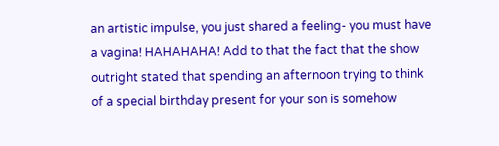an artistic impulse, you just shared a feeling- you must have a vagina! HAHAHAHA! Add to that the fact that the show outright stated that spending an afternoon trying to think of a special birthday present for your son is somehow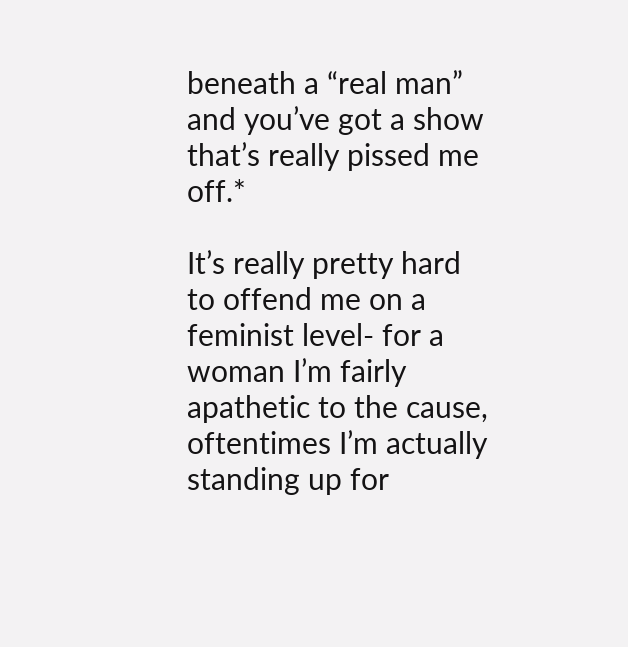beneath a “real man” and you’ve got a show that’s really pissed me off.*

It’s really pretty hard to offend me on a feminist level- for a woman I’m fairly apathetic to the cause, oftentimes I’m actually standing up for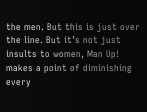the men. But this is just over the line. But it’s not just insults to women, Man Up! makes a point of diminishing every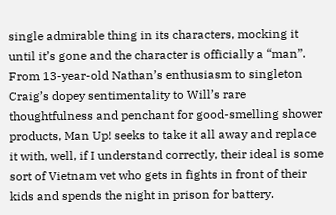single admirable thing in its characters, mocking it until it’s gone and the character is officially a “man”. From 13-year-old Nathan’s enthusiasm to singleton Craig’s dopey sentimentality to Will’s rare thoughtfulness and penchant for good-smelling shower products, Man Up! seeks to take it all away and replace it with, well, if I understand correctly, their ideal is some sort of Vietnam vet who gets in fights in front of their kids and spends the night in prison for battery.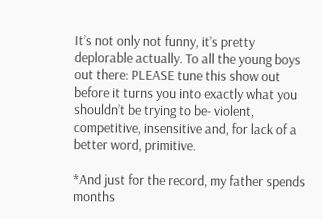It’s not only not funny, it’s pretty deplorable actually. To all the young boys out there: PLEASE tune this show out before it turns you into exactly what you shouldn’t be trying to be- violent, competitive, insensitive and, for lack of a better word, primitive.

*And just for the record, my father spends months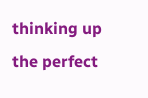thinking up the perfect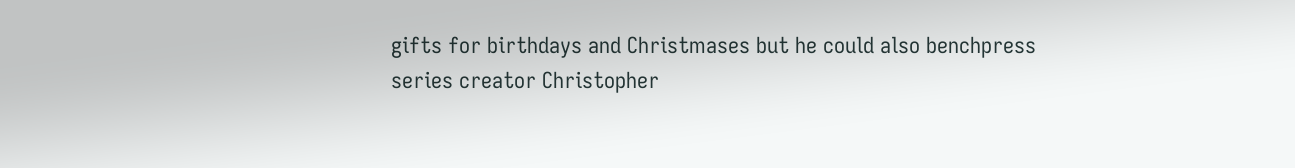gifts for birthdays and Christmases but he could also benchpress series creator Christopher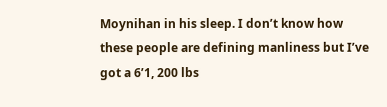Moynihan in his sleep. I don’t know how these people are defining manliness but I’ve got a 6’1, 200 lbs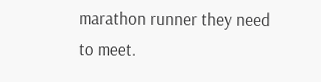marathon runner they need to meet.